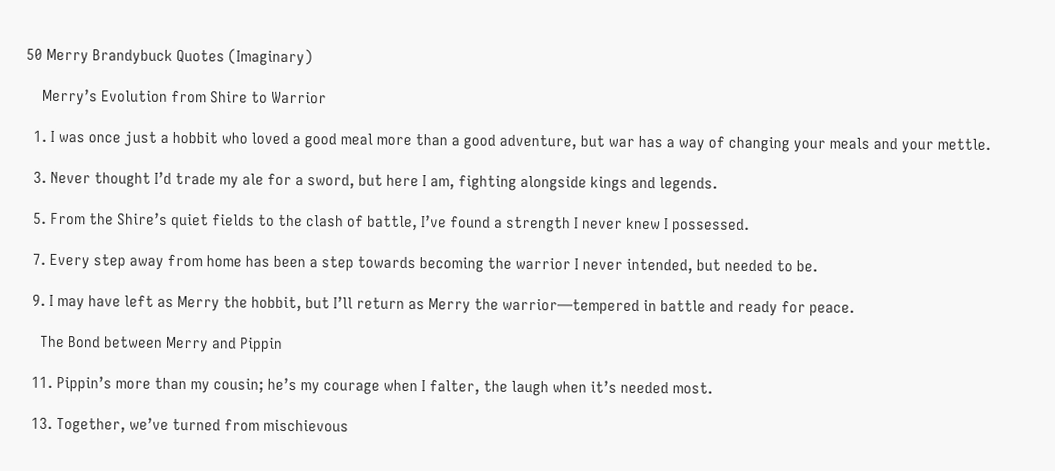50 Merry Brandybuck Quotes (Imaginary)

    Merry’s Evolution from Shire to Warrior

  1. I was once just a hobbit who loved a good meal more than a good adventure, but war has a way of changing your meals and your mettle.

  3. Never thought I’d trade my ale for a sword, but here I am, fighting alongside kings and legends.

  5. From the Shire’s quiet fields to the clash of battle, I’ve found a strength I never knew I possessed.

  7. Every step away from home has been a step towards becoming the warrior I never intended, but needed to be.

  9. I may have left as Merry the hobbit, but I’ll return as Merry the warrior—tempered in battle and ready for peace.

    The Bond between Merry and Pippin

  11. Pippin’s more than my cousin; he’s my courage when I falter, the laugh when it’s needed most.

  13. Together, we’ve turned from mischievous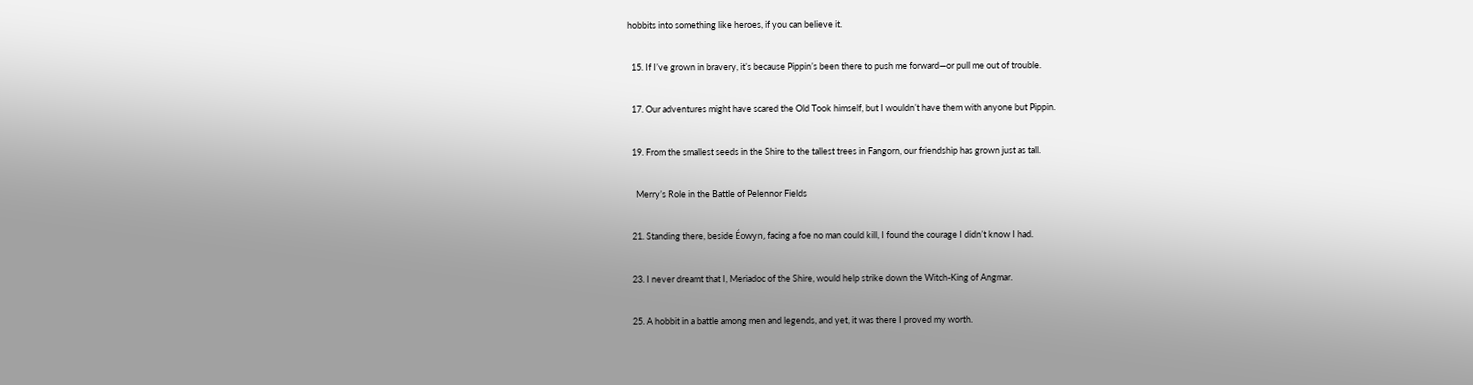hobbits into something like heroes, if you can believe it.

  15. If I’ve grown in bravery, it’s because Pippin’s been there to push me forward—or pull me out of trouble.

  17. Our adventures might have scared the Old Took himself, but I wouldn’t have them with anyone but Pippin.

  19. From the smallest seeds in the Shire to the tallest trees in Fangorn, our friendship has grown just as tall.

    Merry’s Role in the Battle of Pelennor Fields

  21. Standing there, beside Éowyn, facing a foe no man could kill, I found the courage I didn’t know I had.

  23. I never dreamt that I, Meriadoc of the Shire, would help strike down the Witch-King of Angmar.

  25. A hobbit in a battle among men and legends, and yet, it was there I proved my worth.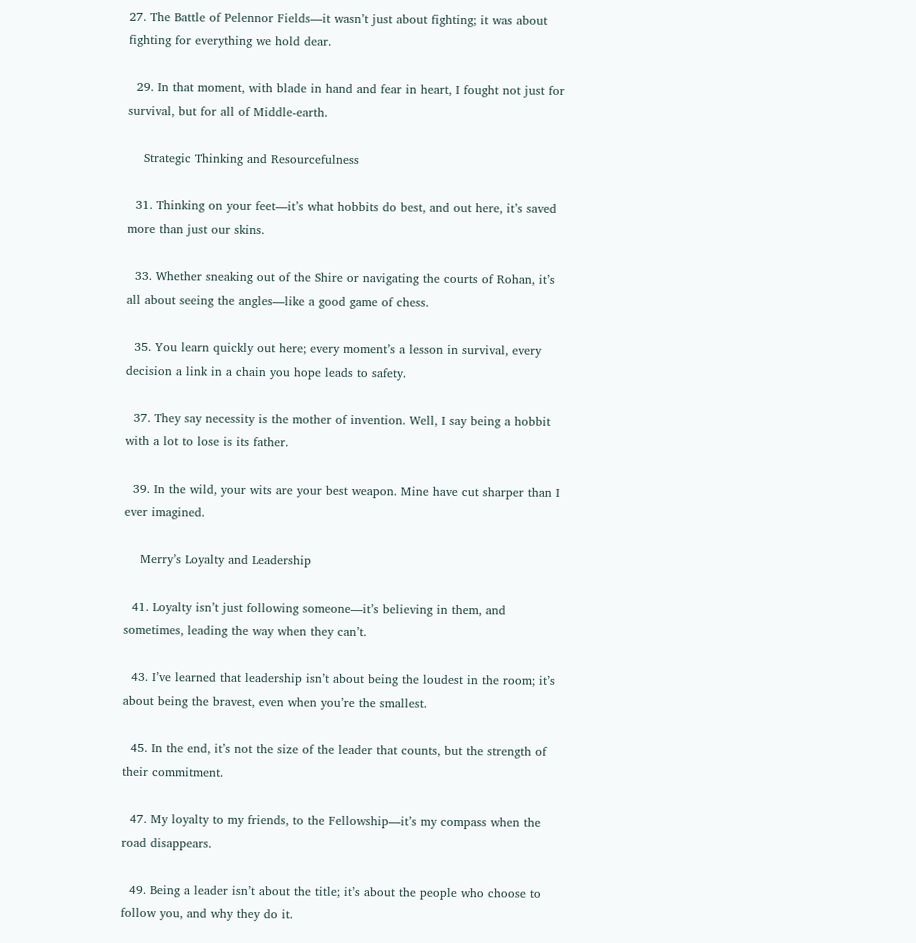27. The Battle of Pelennor Fields—it wasn’t just about fighting; it was about fighting for everything we hold dear.

  29. In that moment, with blade in hand and fear in heart, I fought not just for survival, but for all of Middle-earth.

    Strategic Thinking and Resourcefulness

  31. Thinking on your feet—it’s what hobbits do best, and out here, it’s saved more than just our skins.

  33. Whether sneaking out of the Shire or navigating the courts of Rohan, it’s all about seeing the angles—like a good game of chess.

  35. You learn quickly out here; every moment’s a lesson in survival, every decision a link in a chain you hope leads to safety.

  37. They say necessity is the mother of invention. Well, I say being a hobbit with a lot to lose is its father.

  39. In the wild, your wits are your best weapon. Mine have cut sharper than I ever imagined.

    Merry’s Loyalty and Leadership

  41. Loyalty isn’t just following someone—it’s believing in them, and sometimes, leading the way when they can’t.

  43. I’ve learned that leadership isn’t about being the loudest in the room; it’s about being the bravest, even when you’re the smallest.

  45. In the end, it’s not the size of the leader that counts, but the strength of their commitment.

  47. My loyalty to my friends, to the Fellowship—it’s my compass when the road disappears.

  49. Being a leader isn’t about the title; it’s about the people who choose to follow you, and why they do it.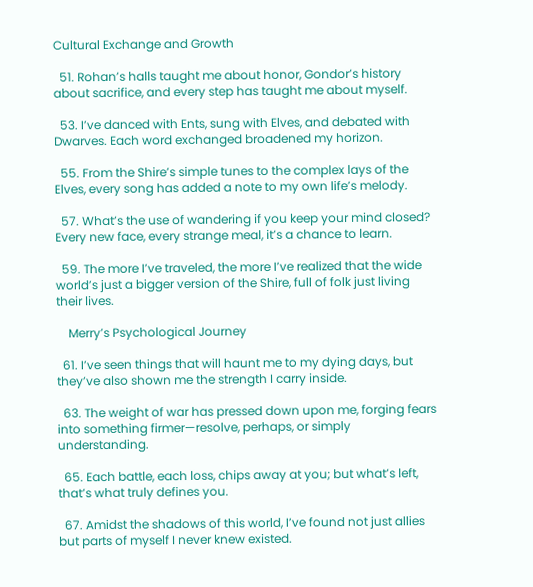Cultural Exchange and Growth

  51. Rohan’s halls taught me about honor, Gondor’s history about sacrifice, and every step has taught me about myself.

  53. I’ve danced with Ents, sung with Elves, and debated with Dwarves. Each word exchanged broadened my horizon.

  55. From the Shire’s simple tunes to the complex lays of the Elves, every song has added a note to my own life’s melody.

  57. What’s the use of wandering if you keep your mind closed? Every new face, every strange meal, it’s a chance to learn.

  59. The more I’ve traveled, the more I’ve realized that the wide world’s just a bigger version of the Shire, full of folk just living their lives.

    Merry’s Psychological Journey

  61. I’ve seen things that will haunt me to my dying days, but they’ve also shown me the strength I carry inside.

  63. The weight of war has pressed down upon me, forging fears into something firmer—resolve, perhaps, or simply understanding.

  65. Each battle, each loss, chips away at you; but what’s left, that’s what truly defines you.

  67. Amidst the shadows of this world, I’ve found not just allies but parts of myself I never knew existed.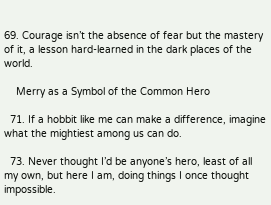69. Courage isn’t the absence of fear but the mastery of it, a lesson hard-learned in the dark places of the world.

    Merry as a Symbol of the Common Hero

  71. If a hobbit like me can make a difference, imagine what the mightiest among us can do.

  73. Never thought I’d be anyone’s hero, least of all my own, but here I am, doing things I once thought impossible.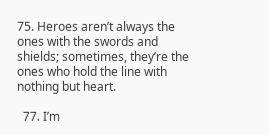75. Heroes aren’t always the ones with the swords and shields; sometimes, they’re the ones who hold the line with nothing but heart.

  77. I’m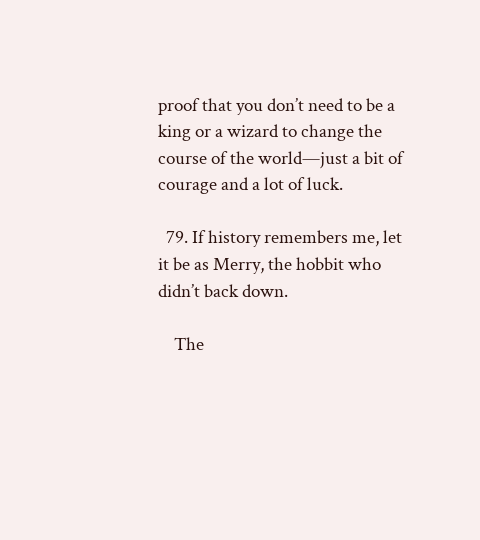proof that you don’t need to be a king or a wizard to change the course of the world—just a bit of courage and a lot of luck.

  79. If history remembers me, let it be as Merry, the hobbit who didn’t back down.

    The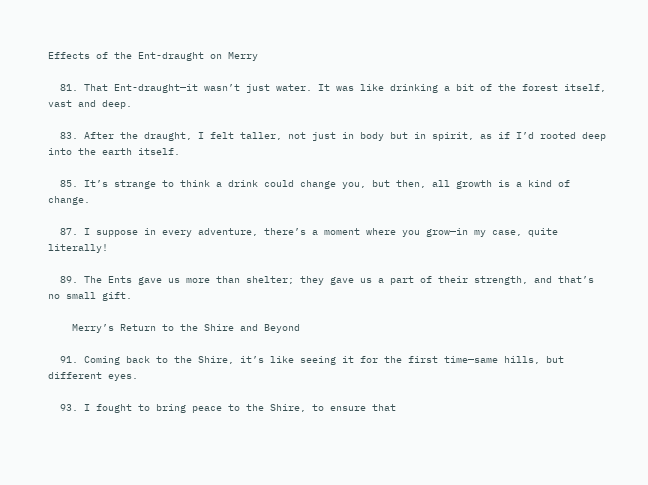Effects of the Ent-draught on Merry

  81. That Ent-draught—it wasn’t just water. It was like drinking a bit of the forest itself, vast and deep.

  83. After the draught, I felt taller, not just in body but in spirit, as if I’d rooted deep into the earth itself.

  85. It’s strange to think a drink could change you, but then, all growth is a kind of change.

  87. I suppose in every adventure, there’s a moment where you grow—in my case, quite literally!

  89. The Ents gave us more than shelter; they gave us a part of their strength, and that’s no small gift.

    Merry’s Return to the Shire and Beyond

  91. Coming back to the Shire, it’s like seeing it for the first time—same hills, but different eyes.

  93. I fought to bring peace to the Shire, to ensure that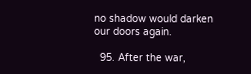no shadow would darken our doors again.

  95. After the war,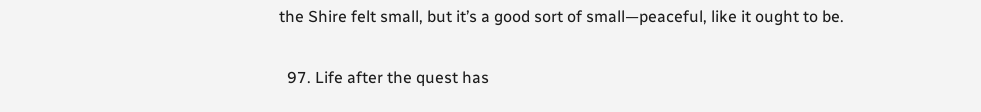the Shire felt small, but it’s a good sort of small—peaceful, like it ought to be.

  97. Life after the quest has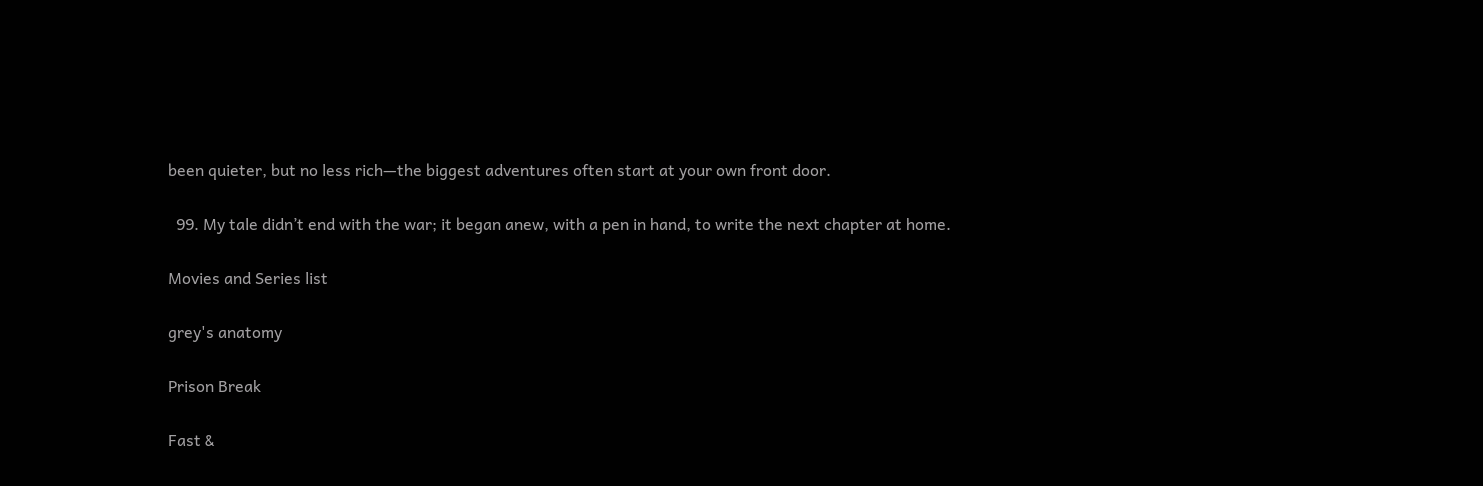been quieter, but no less rich—the biggest adventures often start at your own front door.

  99. My tale didn’t end with the war; it began anew, with a pen in hand, to write the next chapter at home.

Movies and Series list

grey's anatomy

Prison Break

Fast &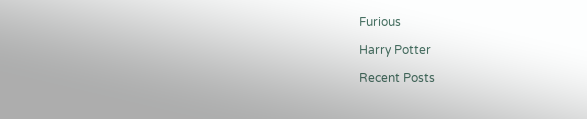Furious

Harry Potter

Recent Posts